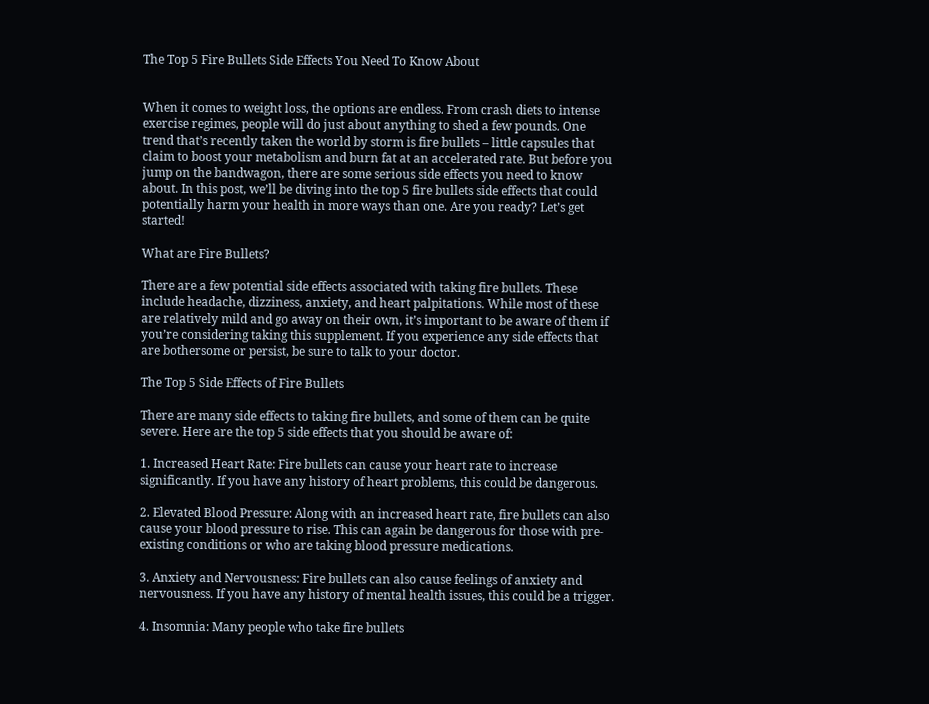The Top 5 Fire Bullets Side Effects You Need To Know About


When it comes to weight loss, the options are endless. From crash diets to intense exercise regimes, people will do just about anything to shed a few pounds. One trend that’s recently taken the world by storm is fire bullets – little capsules that claim to boost your metabolism and burn fat at an accelerated rate. But before you jump on the bandwagon, there are some serious side effects you need to know about. In this post, we’ll be diving into the top 5 fire bullets side effects that could potentially harm your health in more ways than one. Are you ready? Let’s get started!

What are Fire Bullets?

There are a few potential side effects associated with taking fire bullets. These include headache, dizziness, anxiety, and heart palpitations. While most of these are relatively mild and go away on their own, it’s important to be aware of them if you’re considering taking this supplement. If you experience any side effects that are bothersome or persist, be sure to talk to your doctor.

The Top 5 Side Effects of Fire Bullets

There are many side effects to taking fire bullets, and some of them can be quite severe. Here are the top 5 side effects that you should be aware of:

1. Increased Heart Rate: Fire bullets can cause your heart rate to increase significantly. If you have any history of heart problems, this could be dangerous.

2. Elevated Blood Pressure: Along with an increased heart rate, fire bullets can also cause your blood pressure to rise. This can again be dangerous for those with pre-existing conditions or who are taking blood pressure medications.

3. Anxiety and Nervousness: Fire bullets can also cause feelings of anxiety and nervousness. If you have any history of mental health issues, this could be a trigger.

4. Insomnia: Many people who take fire bullets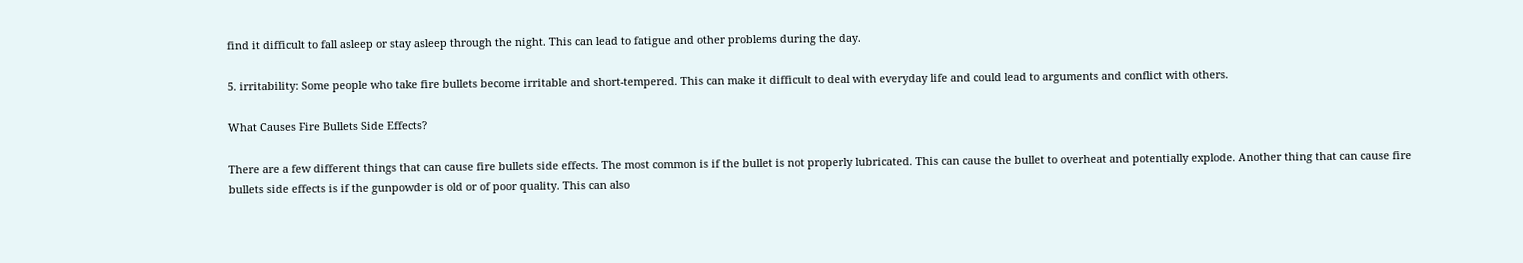find it difficult to fall asleep or stay asleep through the night. This can lead to fatigue and other problems during the day.

5. irritability: Some people who take fire bullets become irritable and short-tempered. This can make it difficult to deal with everyday life and could lead to arguments and conflict with others.

What Causes Fire Bullets Side Effects?

There are a few different things that can cause fire bullets side effects. The most common is if the bullet is not properly lubricated. This can cause the bullet to overheat and potentially explode. Another thing that can cause fire bullets side effects is if the gunpowder is old or of poor quality. This can also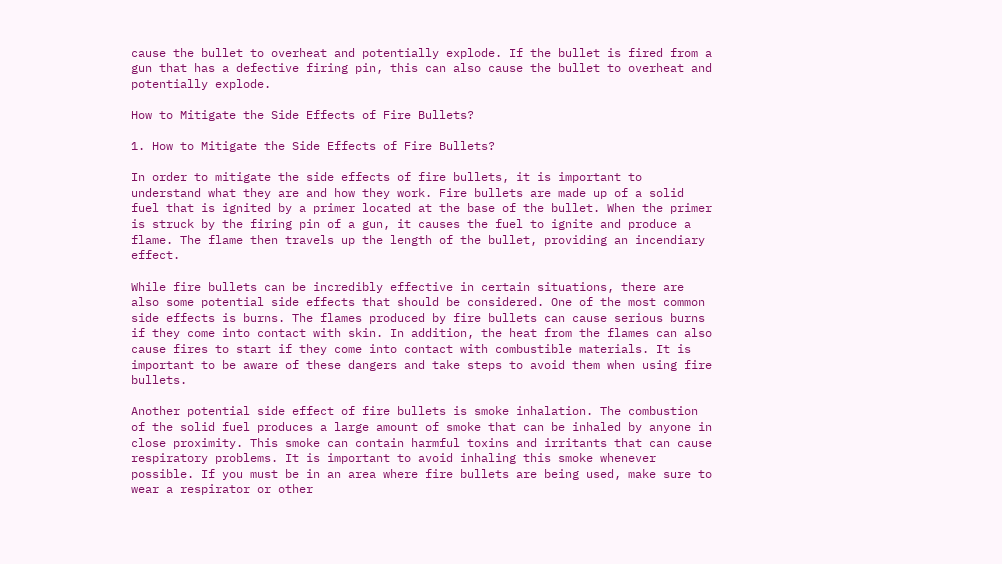cause the bullet to overheat and potentially explode. If the bullet is fired from a gun that has a defective firing pin, this can also cause the bullet to overheat and potentially explode.

How to Mitigate the Side Effects of Fire Bullets?

1. How to Mitigate the Side Effects of Fire Bullets?

In order to mitigate the side effects of fire bullets, it is important to understand what they are and how they work. Fire bullets are made up of a solid fuel that is ignited by a primer located at the base of the bullet. When the primer is struck by the firing pin of a gun, it causes the fuel to ignite and produce a flame. The flame then travels up the length of the bullet, providing an incendiary effect.

While fire bullets can be incredibly effective in certain situations, there are also some potential side effects that should be considered. One of the most common side effects is burns. The flames produced by fire bullets can cause serious burns if they come into contact with skin. In addition, the heat from the flames can also cause fires to start if they come into contact with combustible materials. It is important to be aware of these dangers and take steps to avoid them when using fire bullets.

Another potential side effect of fire bullets is smoke inhalation. The combustion of the solid fuel produces a large amount of smoke that can be inhaled by anyone in close proximity. This smoke can contain harmful toxins and irritants that can cause respiratory problems. It is important to avoid inhaling this smoke whenever possible. If you must be in an area where fire bullets are being used, make sure to wear a respirator or other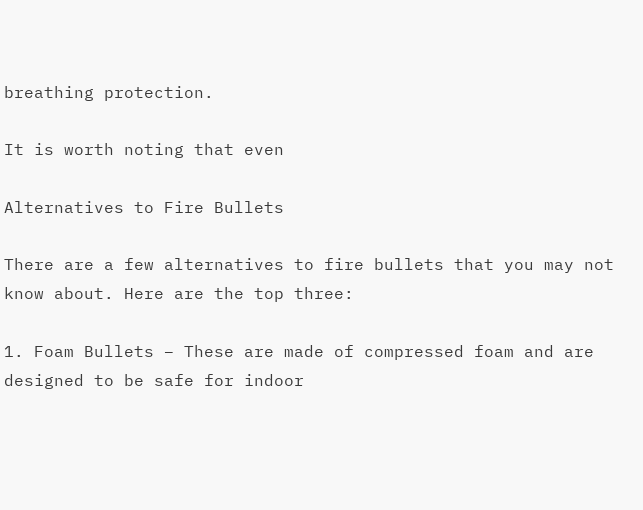breathing protection.

It is worth noting that even

Alternatives to Fire Bullets

There are a few alternatives to fire bullets that you may not know about. Here are the top three:

1. Foam Bullets – These are made of compressed foam and are designed to be safe for indoor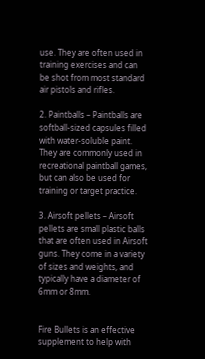use. They are often used in training exercises and can be shot from most standard air pistols and rifles.

2. Paintballs – Paintballs are softball-sized capsules filled with water-soluble paint. They are commonly used in recreational paintball games, but can also be used for training or target practice.

3. Airsoft pellets – Airsoft pellets are small plastic balls that are often used in Airsoft guns. They come in a variety of sizes and weights, and typically have a diameter of 6mm or 8mm.


Fire Bullets is an effective supplement to help with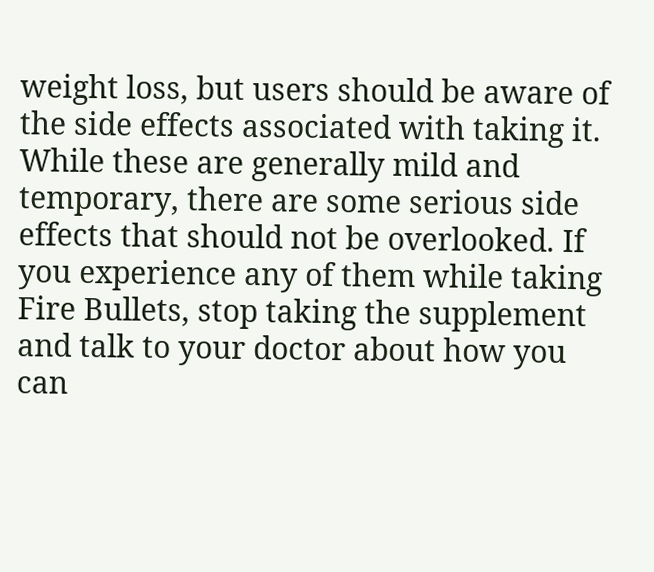weight loss, but users should be aware of the side effects associated with taking it. While these are generally mild and temporary, there are some serious side effects that should not be overlooked. If you experience any of them while taking Fire Bullets, stop taking the supplement and talk to your doctor about how you can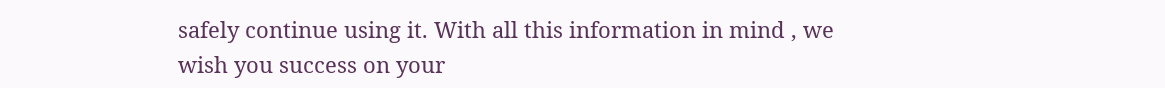safely continue using it. With all this information in mind , we wish you success on your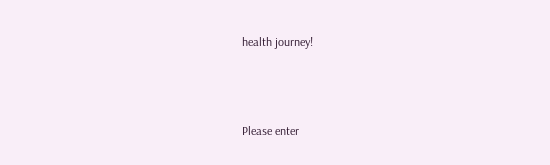health journey!



Please enter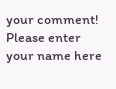your comment!
Please enter your name here